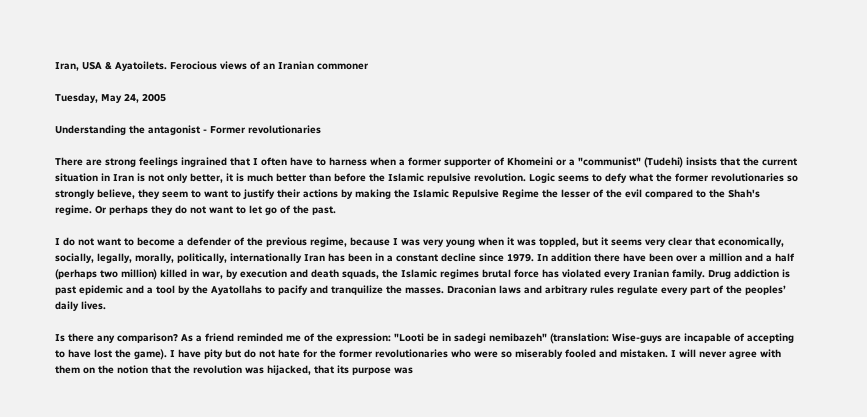Iran, USA & Ayatoilets. Ferocious views of an Iranian commoner

Tuesday, May 24, 2005

Understanding the antagonist - Former revolutionaries

There are strong feelings ingrained that I often have to harness when a former supporter of Khomeini or a "communist" (Tudehi) insists that the current situation in Iran is not only better, it is much better than before the Islamic repulsive revolution. Logic seems to defy what the former revolutionaries so strongly believe, they seem to want to justify their actions by making the Islamic Repulsive Regime the lesser of the evil compared to the Shah's regime. Or perhaps they do not want to let go of the past.

I do not want to become a defender of the previous regime, because I was very young when it was toppled, but it seems very clear that economically, socially, legally, morally, politically, internationally Iran has been in a constant decline since 1979. In addition there have been over a million and a half (perhaps two million) killed in war, by execution and death squads, the Islamic regimes brutal force has violated every Iranian family. Drug addiction is past epidemic and a tool by the Ayatollahs to pacify and tranquilize the masses. Draconian laws and arbitrary rules regulate every part of the peoples’ daily lives.

Is there any comparison? As a friend reminded me of the expression: "Looti be in sadegi nemibazeh" (translation: Wise-guys are incapable of accepting to have lost the game). I have pity but do not hate for the former revolutionaries who were so miserably fooled and mistaken. I will never agree with them on the notion that the revolution was hijacked, that its purpose was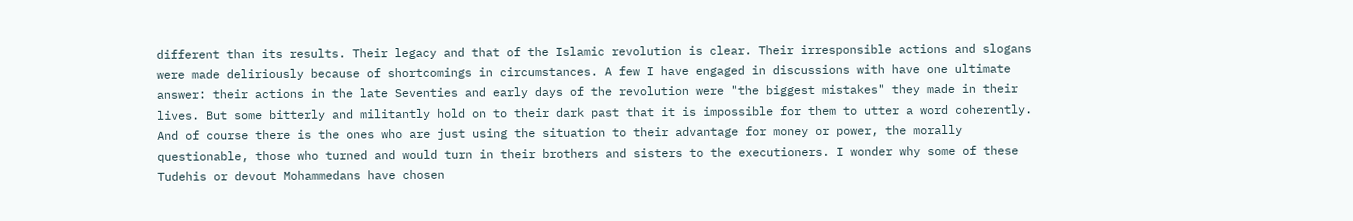different than its results. Their legacy and that of the Islamic revolution is clear. Their irresponsible actions and slogans were made deliriously because of shortcomings in circumstances. A few I have engaged in discussions with have one ultimate answer: their actions in the late Seventies and early days of the revolution were "the biggest mistakes" they made in their lives. But some bitterly and militantly hold on to their dark past that it is impossible for them to utter a word coherently. And of course there is the ones who are just using the situation to their advantage for money or power, the morally questionable, those who turned and would turn in their brothers and sisters to the executioners. I wonder why some of these Tudehis or devout Mohammedans have chosen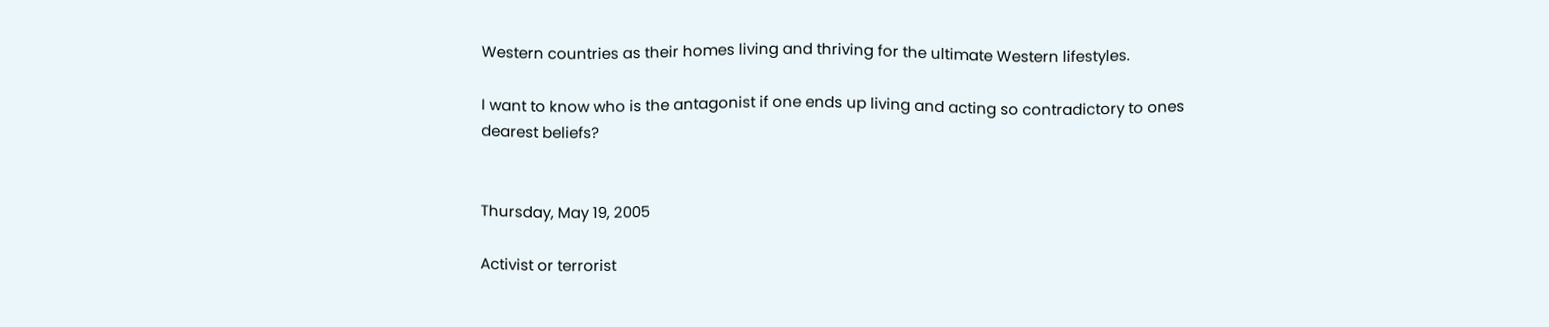Western countries as their homes living and thriving for the ultimate Western lifestyles.

I want to know who is the antagonist if one ends up living and acting so contradictory to ones dearest beliefs?


Thursday, May 19, 2005

Activist or terrorist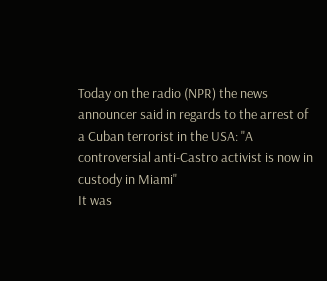Today on the radio (NPR) the news announcer said in regards to the arrest of a Cuban terrorist in the USA: "A controversial anti-Castro activist is now in custody in Miami"
It was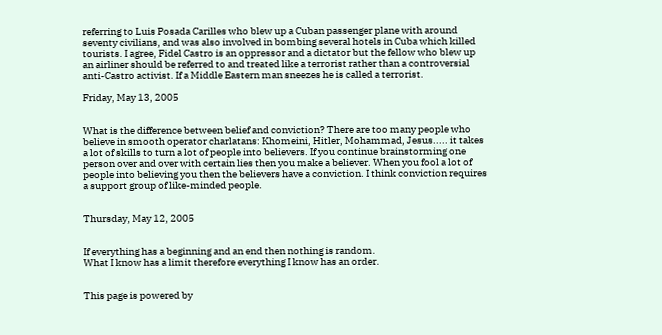referring to Luis Posada Carilles who blew up a Cuban passenger plane with around seventy civilians, and was also involved in bombing several hotels in Cuba which killed tourists. I agree, Fidel Castro is an oppressor and a dictator but the fellow who blew up an airliner should be referred to and treated like a terrorist rather than a controversial anti-Castro activist. If a Middle Eastern man sneezes he is called a terrorist.

Friday, May 13, 2005


What is the difference between belief and conviction? There are too many people who believe in smooth operator charlatans: Khomeini, Hitler, Mohammad, Jesus..... it takes a lot of skills to turn a lot of people into believers. If you continue brainstorming one person over and over with certain lies then you make a believer. When you fool a lot of people into believing you then the believers have a conviction. I think conviction requires a support group of like-minded people.


Thursday, May 12, 2005


If everything has a beginning and an end then nothing is random.
What I know has a limit therefore everything I know has an order.


This page is powered by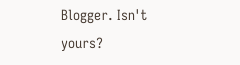Blogger. Isn't yours?